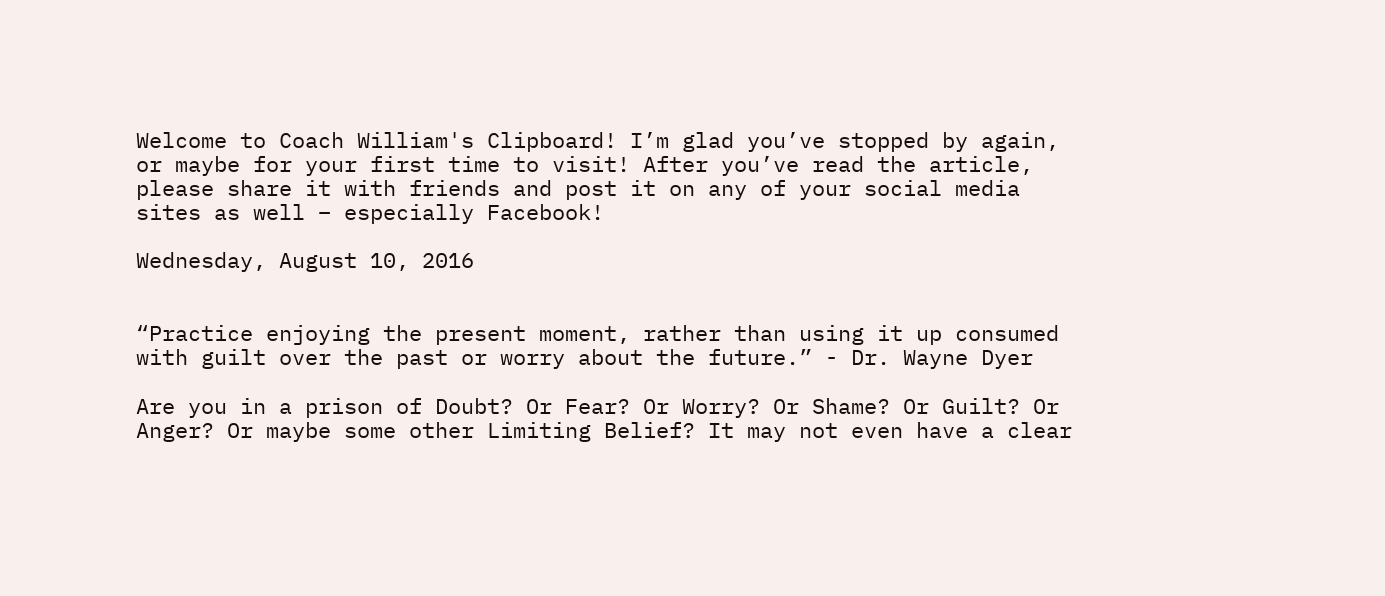Welcome to Coach William's Clipboard! I’m glad you’ve stopped by again, or maybe for your first time to visit! After you’ve read the article, please share it with friends and post it on any of your social media sites as well – especially Facebook!

Wednesday, August 10, 2016


“Practice enjoying the present moment, rather than using it up consumed with guilt over the past or worry about the future.” - Dr. Wayne Dyer

Are you in a prison of Doubt? Or Fear? Or Worry? Or Shame? Or Guilt? Or Anger? Or maybe some other Limiting Belief? It may not even have a clear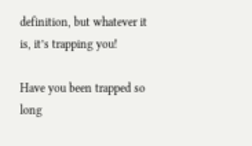definition, but whatever it is, it’s trapping you!

Have you been trapped so long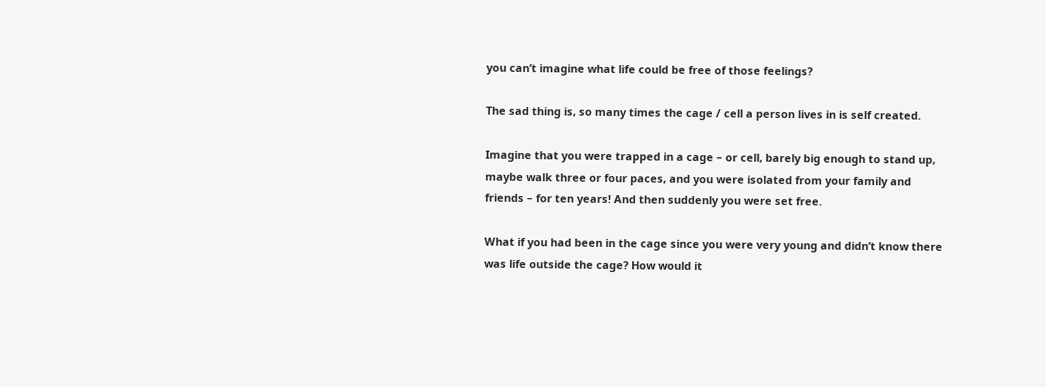you can’t imagine what life could be free of those feelings?

The sad thing is, so many times the cage / cell a person lives in is self created.

Imagine that you were trapped in a cage – or cell, barely big enough to stand up, maybe walk three or four paces, and you were isolated from your family and friends – for ten years! And then suddenly you were set free.

What if you had been in the cage since you were very young and didn’t know there was life outside the cage? How would it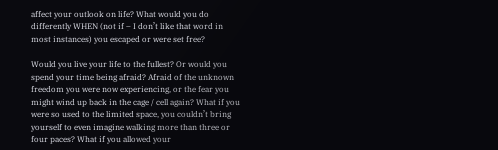affect your outlook on life? What would you do differently WHEN (not if – I don’t like that word in most instances) you escaped or were set free?

Would you live your life to the fullest? Or would you spend your time being afraid? Afraid of the unknown freedom you were now experiencing, or the fear you might wind up back in the cage / cell again? What if you were so used to the limited space, you couldn’t bring yourself to even imagine walking more than three or four paces? What if you allowed your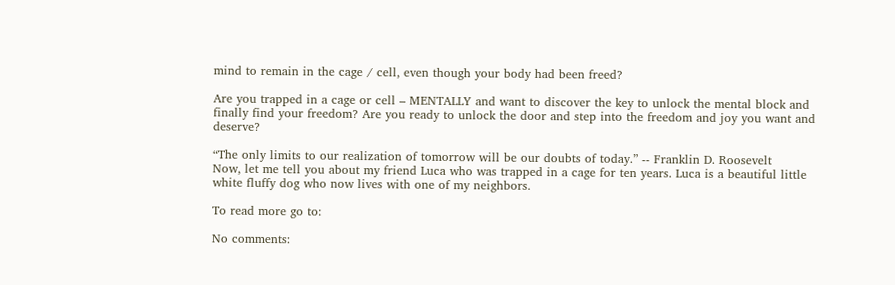mind to remain in the cage / cell, even though your body had been freed?

Are you trapped in a cage or cell – MENTALLY and want to discover the key to unlock the mental block and finally find your freedom? Are you ready to unlock the door and step into the freedom and joy you want and deserve?

“The only limits to our realization of tomorrow will be our doubts of today.” -- Franklin D. Roosevelt
Now, let me tell you about my friend Luca who was trapped in a cage for ten years. Luca is a beautiful little white fluffy dog who now lives with one of my neighbors.

To read more go to:

No comments: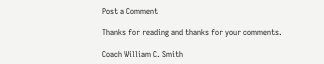Post a Comment

Thanks for reading and thanks for your comments.

Coach William C. Smith